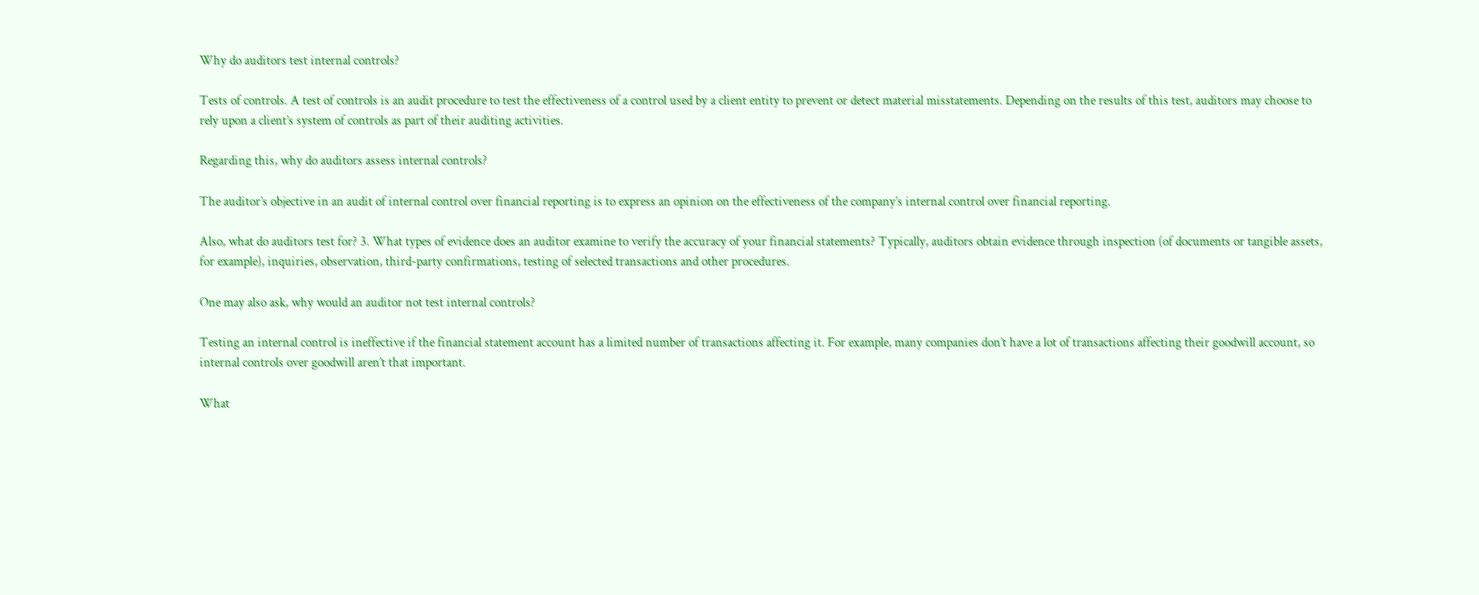Why do auditors test internal controls?

Tests of controls. A test of controls is an audit procedure to test the effectiveness of a control used by a client entity to prevent or detect material misstatements. Depending on the results of this test, auditors may choose to rely upon a client’s system of controls as part of their auditing activities.

Regarding this, why do auditors assess internal controls?

The auditor’s objective in an audit of internal control over financial reporting is to express an opinion on the effectiveness of the company’s internal control over financial reporting.

Also, what do auditors test for? 3. What types of evidence does an auditor examine to verify the accuracy of your financial statements? Typically, auditors obtain evidence through inspection (of documents or tangible assets, for example), inquiries, observation, third-party confirmations, testing of selected transactions and other procedures.

One may also ask, why would an auditor not test internal controls?

Testing an internal control is ineffective if the financial statement account has a limited number of transactions affecting it. For example, many companies don’t have a lot of transactions affecting their goodwill account, so internal controls over goodwill aren’t that important.

What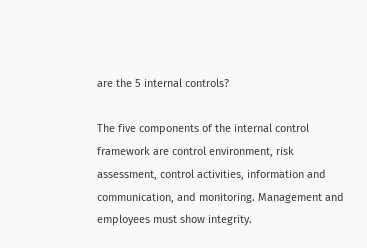are the 5 internal controls?

The five components of the internal control framework are control environment, risk assessment, control activities, information and communication, and monitoring. Management and employees must show integrity.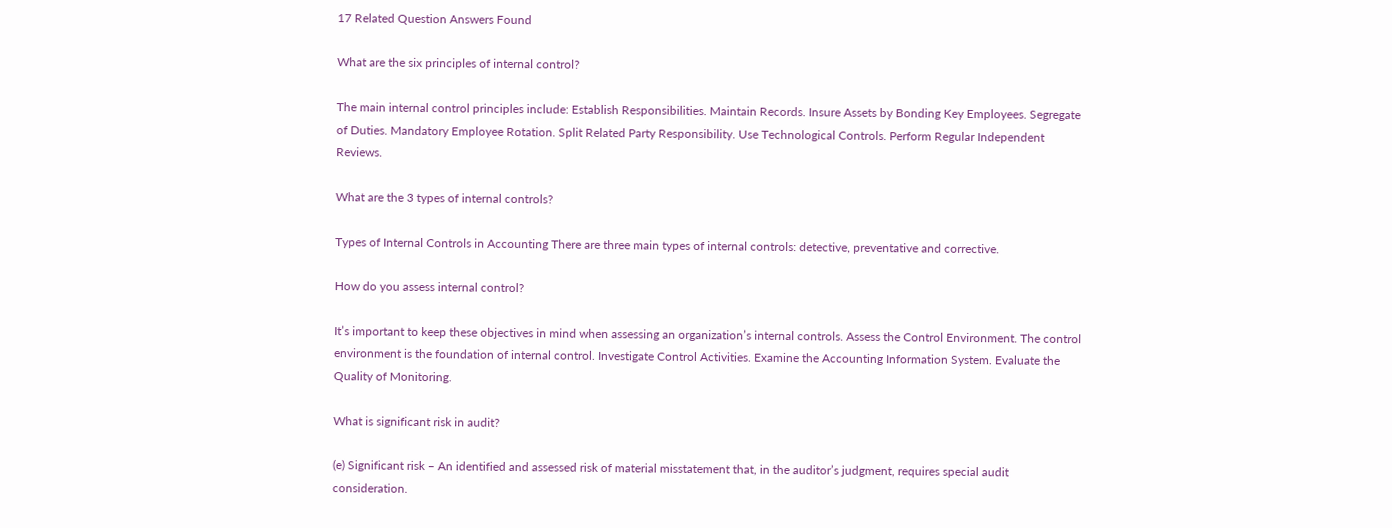17 Related Question Answers Found

What are the six principles of internal control?

The main internal control principles include: Establish Responsibilities. Maintain Records. Insure Assets by Bonding Key Employees. Segregate of Duties. Mandatory Employee Rotation. Split Related Party Responsibility. Use Technological Controls. Perform Regular Independent Reviews.

What are the 3 types of internal controls?

Types of Internal Controls in Accounting There are three main types of internal controls: detective, preventative and corrective.

How do you assess internal control?

It’s important to keep these objectives in mind when assessing an organization’s internal controls. Assess the Control Environment. The control environment is the foundation of internal control. Investigate Control Activities. Examine the Accounting Information System. Evaluate the Quality of Monitoring.

What is significant risk in audit?

(e) Significant risk – An identified and assessed risk of material misstatement that, in the auditor’s judgment, requires special audit consideration.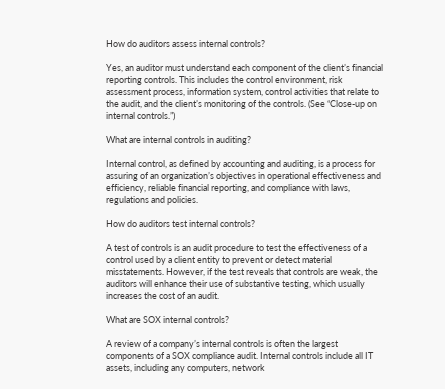How do auditors assess internal controls?

Yes, an auditor must understand each component of the client’s financial reporting controls. This includes the control environment, risk assessment process, information system, control activities that relate to the audit, and the client’s monitoring of the controls. (See “Close-up on internal controls.”)

What are internal controls in auditing?

Internal control, as defined by accounting and auditing, is a process for assuring of an organization’s objectives in operational effectiveness and efficiency, reliable financial reporting, and compliance with laws, regulations and policies.

How do auditors test internal controls?

A test of controls is an audit procedure to test the effectiveness of a control used by a client entity to prevent or detect material misstatements. However, if the test reveals that controls are weak, the auditors will enhance their use of substantive testing, which usually increases the cost of an audit.

What are SOX internal controls?

A review of a company’s internal controls is often the largest components of a SOX compliance audit. Internal controls include all IT assets, including any computers, network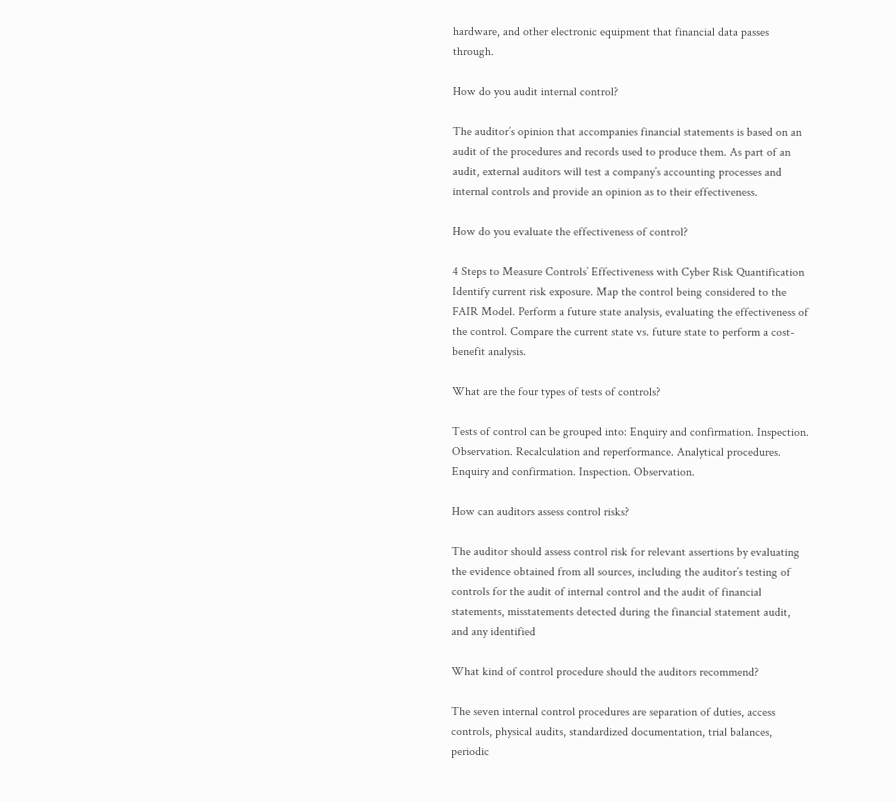hardware, and other electronic equipment that financial data passes through.

How do you audit internal control?

The auditor’s opinion that accompanies financial statements is based on an audit of the procedures and records used to produce them. As part of an audit, external auditors will test a company’s accounting processes and internal controls and provide an opinion as to their effectiveness.

How do you evaluate the effectiveness of control?

4 Steps to Measure Controls’ Effectiveness with Cyber Risk Quantification Identify current risk exposure. Map the control being considered to the FAIR Model. Perform a future state analysis, evaluating the effectiveness of the control. Compare the current state vs. future state to perform a cost-benefit analysis.

What are the four types of tests of controls?

Tests of control can be grouped into: Enquiry and confirmation. Inspection. Observation. Recalculation and reperformance. Analytical procedures. Enquiry and confirmation. Inspection. Observation.

How can auditors assess control risks?

The auditor should assess control risk for relevant assertions by evaluating the evidence obtained from all sources, including the auditor’s testing of controls for the audit of internal control and the audit of financial statements, misstatements detected during the financial statement audit, and any identified

What kind of control procedure should the auditors recommend?

The seven internal control procedures are separation of duties, access controls, physical audits, standardized documentation, trial balances, periodic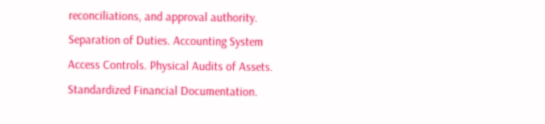reconciliations, and approval authority. Separation of Duties. Accounting System Access Controls. Physical Audits of Assets. Standardized Financial Documentation.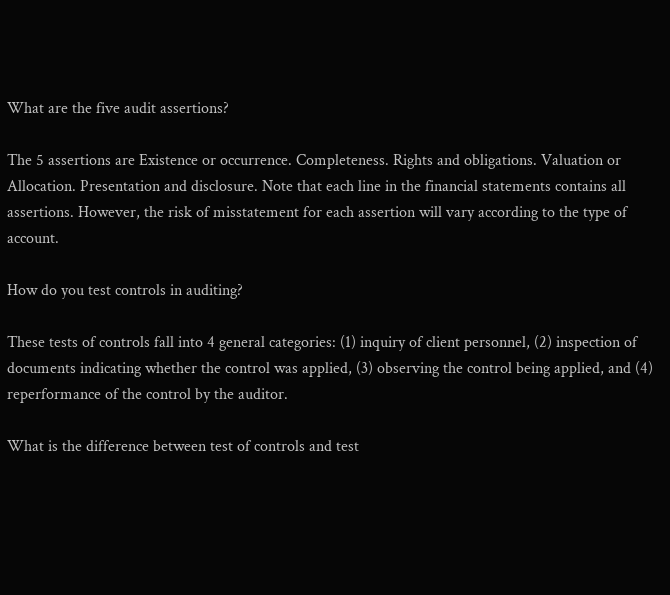What are the five audit assertions?

The 5 assertions are Existence or occurrence. Completeness. Rights and obligations. Valuation or Allocation. Presentation and disclosure. Note that each line in the financial statements contains all assertions. However, the risk of misstatement for each assertion will vary according to the type of account.

How do you test controls in auditing?

These tests of controls fall into 4 general categories: (1) inquiry of client personnel, (2) inspection of documents indicating whether the control was applied, (3) observing the control being applied, and (4) reperformance of the control by the auditor.

What is the difference between test of controls and test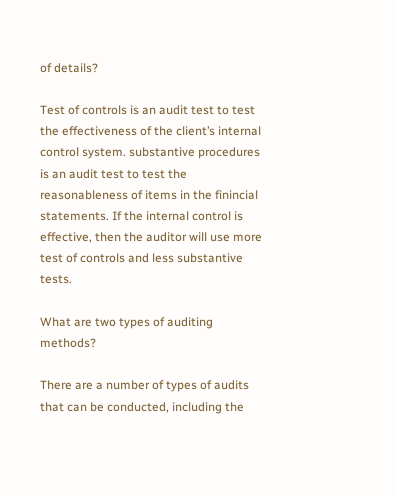of details?

Test of controls is an audit test to test the effectiveness of the client’s internal control system. substantive procedures is an audit test to test the reasonableness of items in the finincial statements. If the internal control is effective, then the auditor will use more test of controls and less substantive tests.

What are two types of auditing methods?

There are a number of types of audits that can be conducted, including the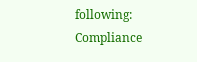following: Compliance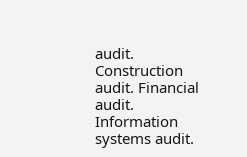audit. Construction audit. Financial audit. Information systems audit.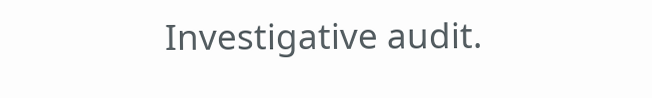Investigative audit.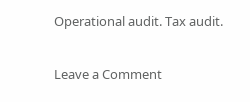Operational audit. Tax audit.

Leave a Comment